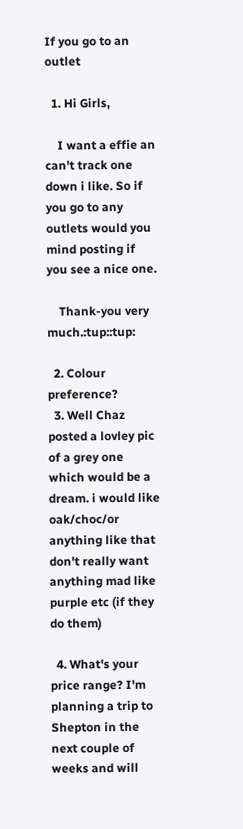If you go to an outlet

  1. Hi Girls,

    I want a effie an can't track one down i like. So if you go to any outlets would you mind posting if you see a nice one.

    Thank-you very much.:tup::tup:

  2. Colour preference?
  3. Well Chaz posted a lovley pic of a grey one which would be a dream. i would like oak/choc/or anything like that don't really want anything mad like purple etc (if they do them)

  4. What's your price range? I'm planning a trip to Shepton in the next couple of weeks and will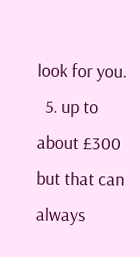look for you.
  5. up to about £300 but that can always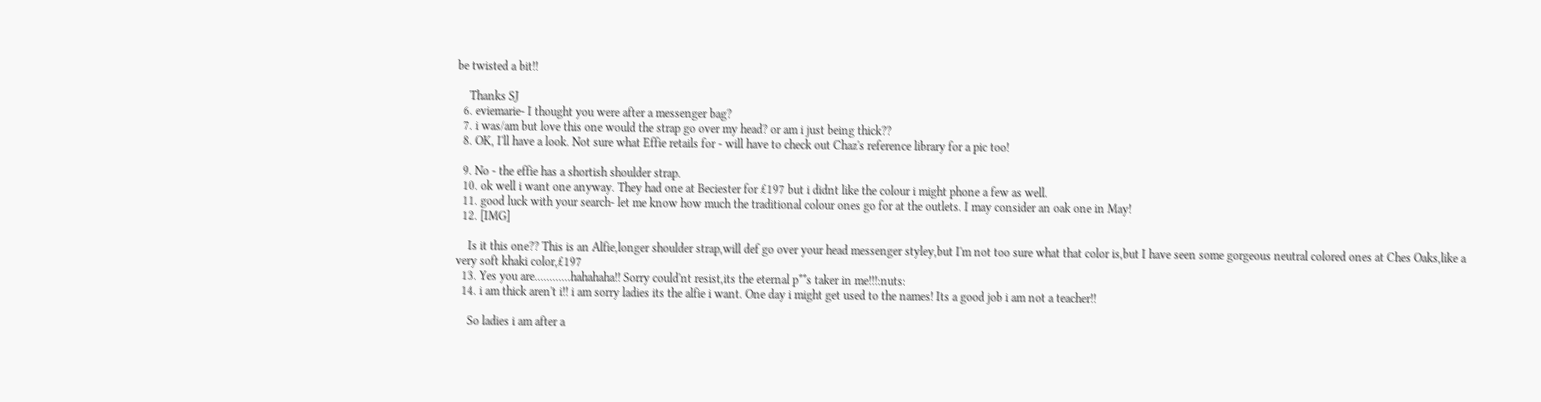be twisted a bit!!

    Thanks SJ
  6. eviemarie- I thought you were after a messenger bag?
  7. i was/am but love this one would the strap go over my head? or am i just being thick??
  8. OK, I'll have a look. Not sure what Effie retails for - will have to check out Chaz's reference library for a pic too!

  9. No - the effie has a shortish shoulder strap.
  10. ok well i want one anyway. They had one at Beciester for £197 but i didnt like the colour i might phone a few as well.
  11. good luck with your search- let me know how much the traditional colour ones go for at the outlets. I may consider an oak one in May!
  12. [IMG]

    Is it this one?? This is an Alfie,longer shoulder strap,will def go over your head messenger styley,but I'm not too sure what that color is,but I have seen some gorgeous neutral colored ones at Ches Oaks,like a very soft khaki color,£197
  13. Yes you are............hahahaha!! Sorry could'nt resist,its the eternal p**s taker in me!!!:nuts:
  14. i am thick aren't i!! i am sorry ladies its the alfie i want. One day i might get used to the names! Its a good job i am not a teacher!!

    So ladies i am after a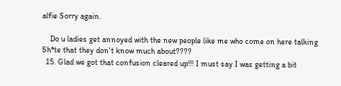alfie Sorry again.

    Do u ladies get annoyed with the new people like me who come on here talking Sh*te that they don't know much about????
  15. Glad we got that confusion cleared up!!! I must say I was getting a bit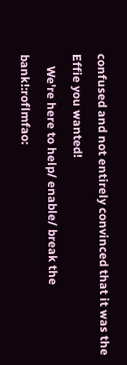confused and not entirely convinced that it was the Effie you wanted!
    We're here to help/ enable/ break the bank!:roflmfao: